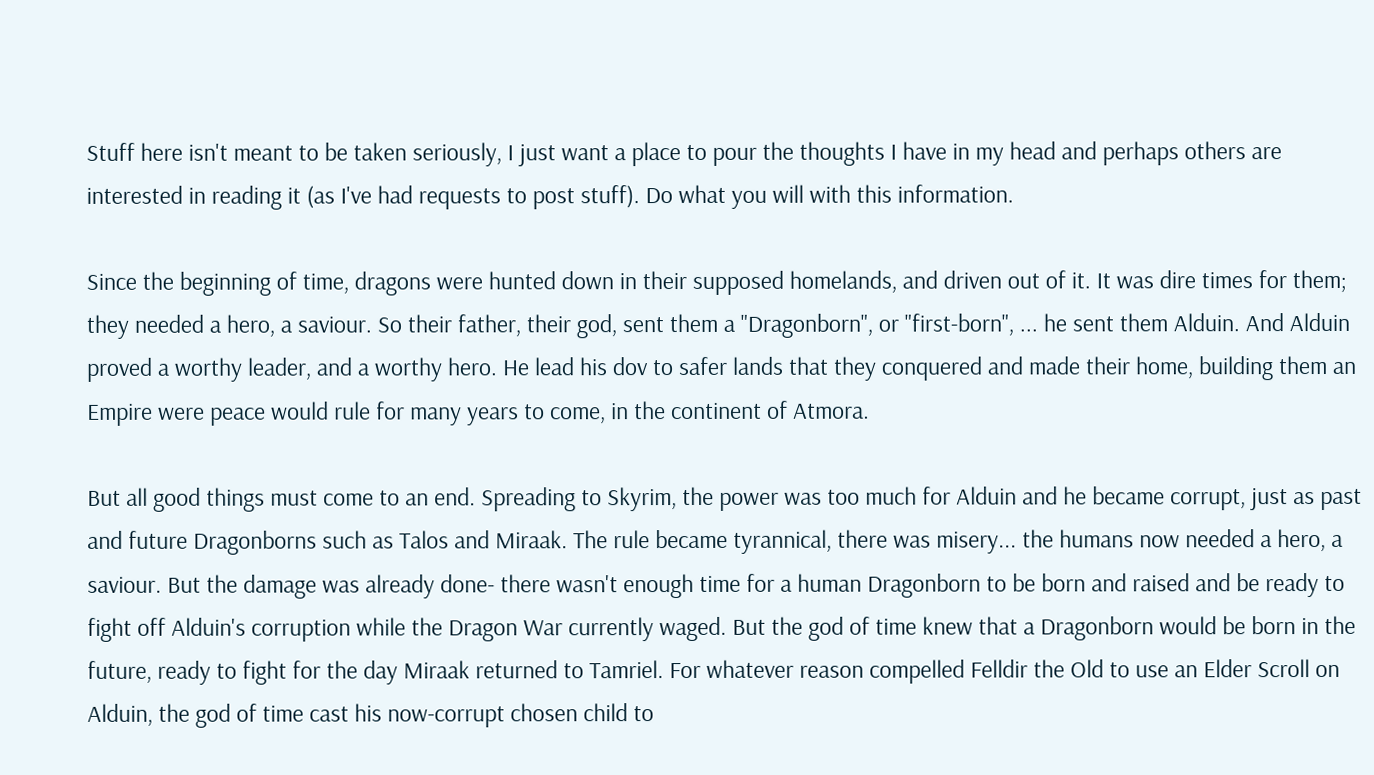Stuff here isn't meant to be taken seriously, I just want a place to pour the thoughts I have in my head and perhaps others are interested in reading it (as I've had requests to post stuff). Do what you will with this information.

Since the beginning of time, dragons were hunted down in their supposed homelands, and driven out of it. It was dire times for them; they needed a hero, a saviour. So their father, their god, sent them a "Dragonborn", or "first-born", ... he sent them Alduin. And Alduin proved a worthy leader, and a worthy hero. He lead his dov to safer lands that they conquered and made their home, building them an Empire were peace would rule for many years to come, in the continent of Atmora.

But all good things must come to an end. Spreading to Skyrim, the power was too much for Alduin and he became corrupt, just as past and future Dragonborns such as Talos and Miraak. The rule became tyrannical, there was misery... the humans now needed a hero, a saviour. But the damage was already done- there wasn't enough time for a human Dragonborn to be born and raised and be ready to fight off Alduin's corruption while the Dragon War currently waged. But the god of time knew that a Dragonborn would be born in the future, ready to fight for the day Miraak returned to Tamriel. For whatever reason compelled Felldir the Old to use an Elder Scroll on Alduin, the god of time cast his now-corrupt chosen child to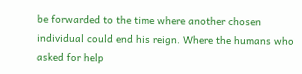be forwarded to the time where another chosen individual could end his reign. Where the humans who asked for help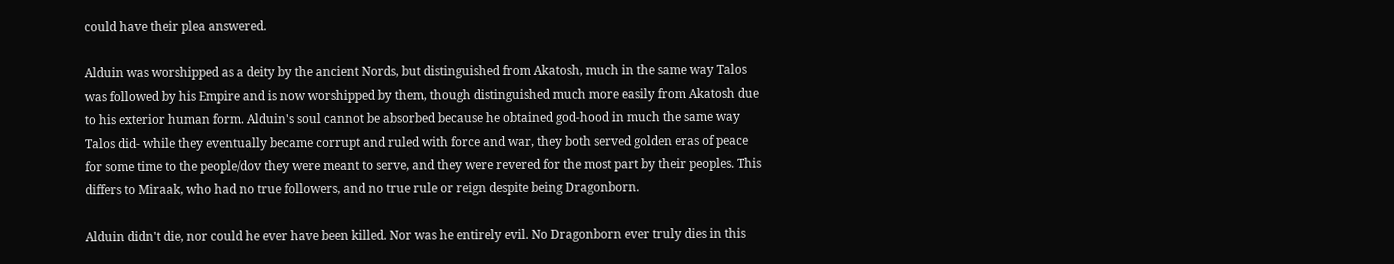could have their plea answered.

Alduin was worshipped as a deity by the ancient Nords, but distinguished from Akatosh, much in the same way Talos was followed by his Empire and is now worshipped by them, though distinguished much more easily from Akatosh due to his exterior human form. Alduin's soul cannot be absorbed because he obtained god-hood in much the same way Talos did- while they eventually became corrupt and ruled with force and war, they both served golden eras of peace for some time to the people/dov they were meant to serve, and they were revered for the most part by their peoples. This differs to Miraak, who had no true followers, and no true rule or reign despite being Dragonborn.

Alduin didn't die, nor could he ever have been killed. Nor was he entirely evil. No Dragonborn ever truly dies in this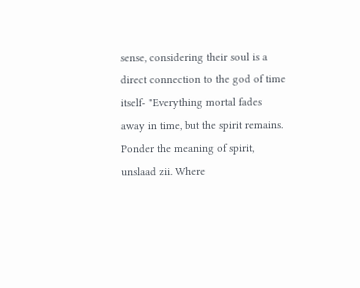sense, considering their soul is a direct connection to the god of time itself- "Everything mortal fades away in time, but the spirit remains. Ponder the meaning of spirit, unslaad zii. Where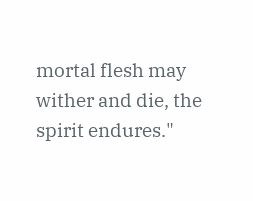mortal flesh may wither and die, the spirit endures."